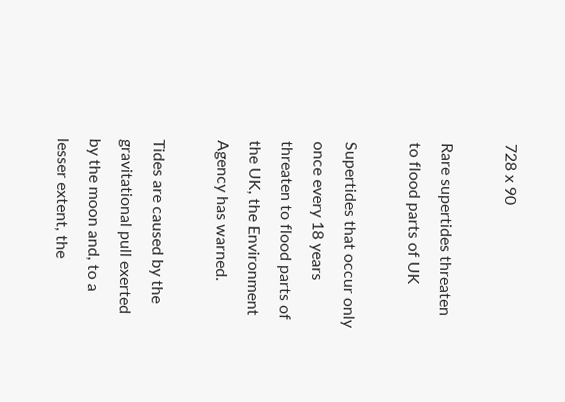728 x 90

Rare supertides threaten to flood parts of UK

Supertides that occur only once every 18 years threaten to flood parts of the UK, the Environment Agency has warned.

Tides are caused by the gravitational pull exerted by the moon and, to a lesser extent, the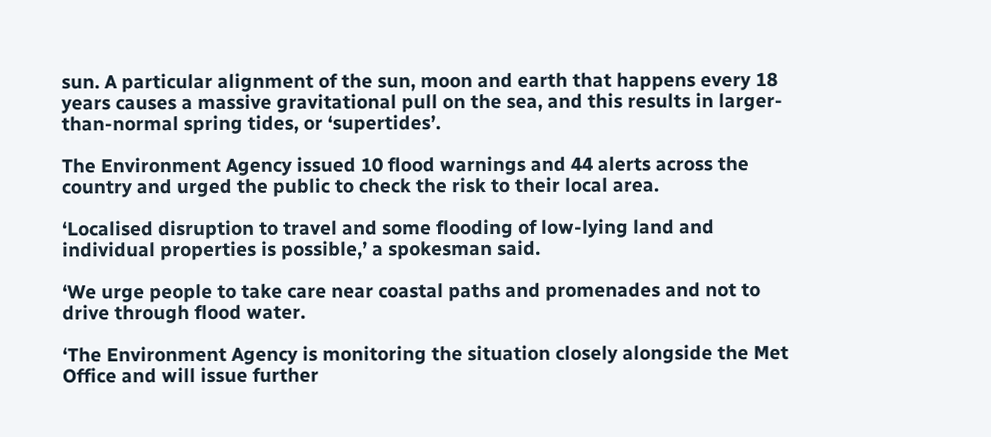sun. A particular alignment of the sun, moon and earth that happens every 18 years causes a massive gravitational pull on the sea, and this results in larger-than-normal spring tides, or ‘supertides’.

The Environment Agency issued 10 flood warnings and 44 alerts across the country and urged the public to check the risk to their local area.

‘Localised disruption to travel and some flooding of low-lying land and individual properties is possible,’ a spokesman said.

‘We urge people to take care near coastal paths and promenades and not to drive through flood water.

‘The Environment Agency is monitoring the situation closely alongside the Met Office and will issue further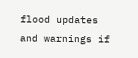flood updates and warnings if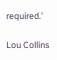required.’

Lou Collins